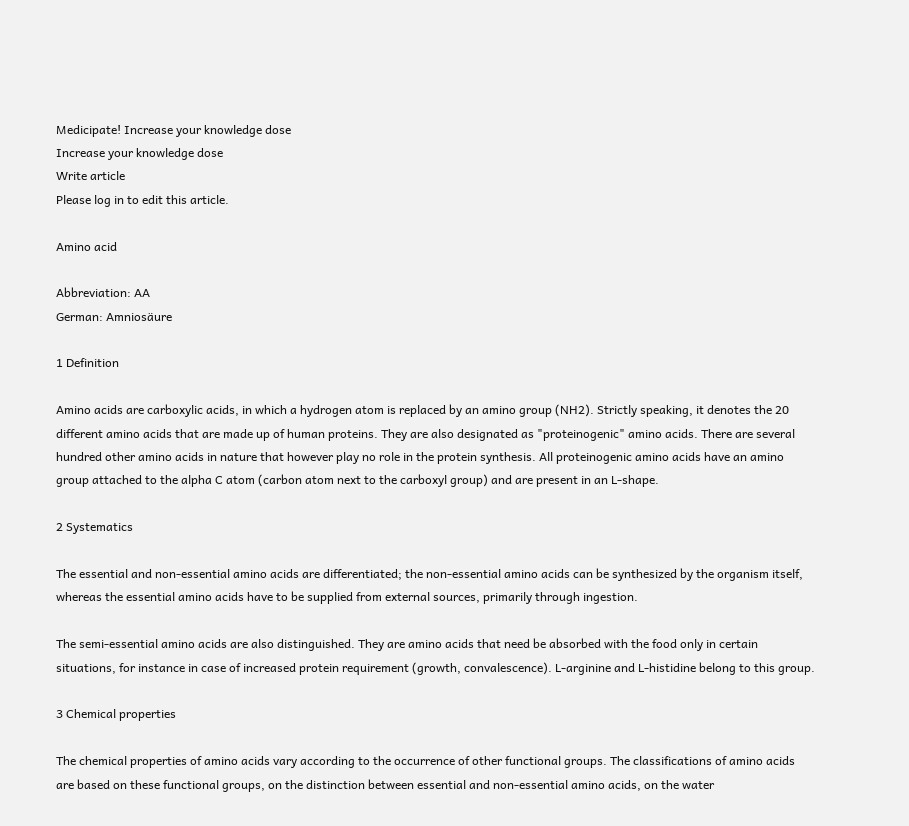Medicipate! Increase your knowledge dose
Increase your knowledge dose
Write article
Please log in to edit this article.

Amino acid

Abbreviation: AA
German: Amniosäure

1 Definition

Amino acids are carboxylic acids, in which a hydrogen atom is replaced by an amino group (NH2). Strictly speaking, it denotes the 20 different amino acids that are made up of human proteins. They are also designated as "proteinogenic" amino acids. There are several hundred other amino acids in nature that however play no role in the protein synthesis. All proteinogenic amino acids have an amino group attached to the alpha C atom (carbon atom next to the carboxyl group) and are present in an L-shape.

2 Systematics

The essential and non-essential amino acids are differentiated; the non-essential amino acids can be synthesized by the organism itself, whereas the essential amino acids have to be supplied from external sources, primarily through ingestion.

The semi-essential amino acids are also distinguished. They are amino acids that need be absorbed with the food only in certain situations, for instance in case of increased protein requirement (growth, convalescence). L-arginine and L-histidine belong to this group.

3 Chemical properties

The chemical properties of amino acids vary according to the occurrence of other functional groups. The classifications of amino acids are based on these functional groups, on the distinction between essential and non-essential amino acids, on the water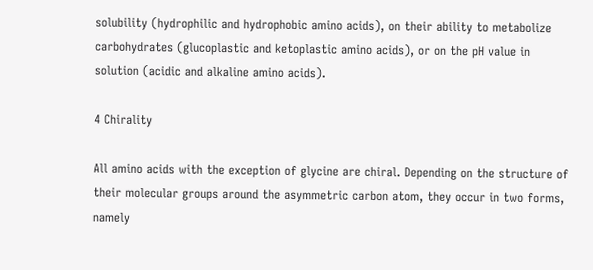solubility (hydrophilic and hydrophobic amino acids), on their ability to metabolize carbohydrates (glucoplastic and ketoplastic amino acids), or on the pH value in solution (acidic and alkaline amino acids).

4 Chirality

All amino acids with the exception of glycine are chiral. Depending on the structure of their molecular groups around the asymmetric carbon atom, they occur in two forms, namely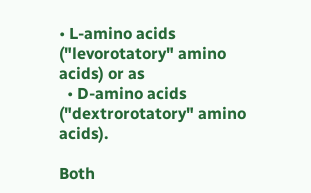• L-amino acids ("levorotatory" amino acids) or as
  • D-amino acids ("dextrorotatory" amino acids).

Both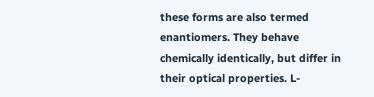these forms are also termed enantiomers. They behave chemically identically, but differ in their optical properties. L-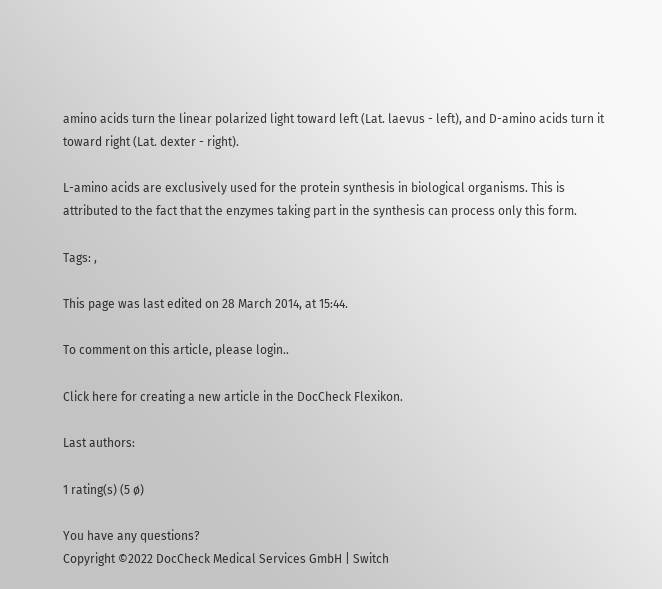amino acids turn the linear polarized light toward left (Lat. laevus - left), and D-amino acids turn it toward right (Lat. dexter - right).

L-amino acids are exclusively used for the protein synthesis in biological organisms. This is attributed to the fact that the enzymes taking part in the synthesis can process only this form.

Tags: ,

This page was last edited on 28 March 2014, at 15:44.

To comment on this article, please login..

Click here for creating a new article in the DocCheck Flexikon.

Last authors:

1 rating(s) (5 ø)

You have any questions?
Copyright ©2022 DocCheck Medical Services GmbH | Switch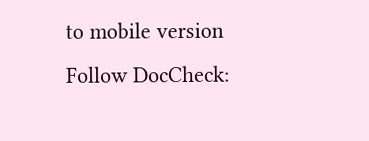to mobile version
Follow DocCheck: